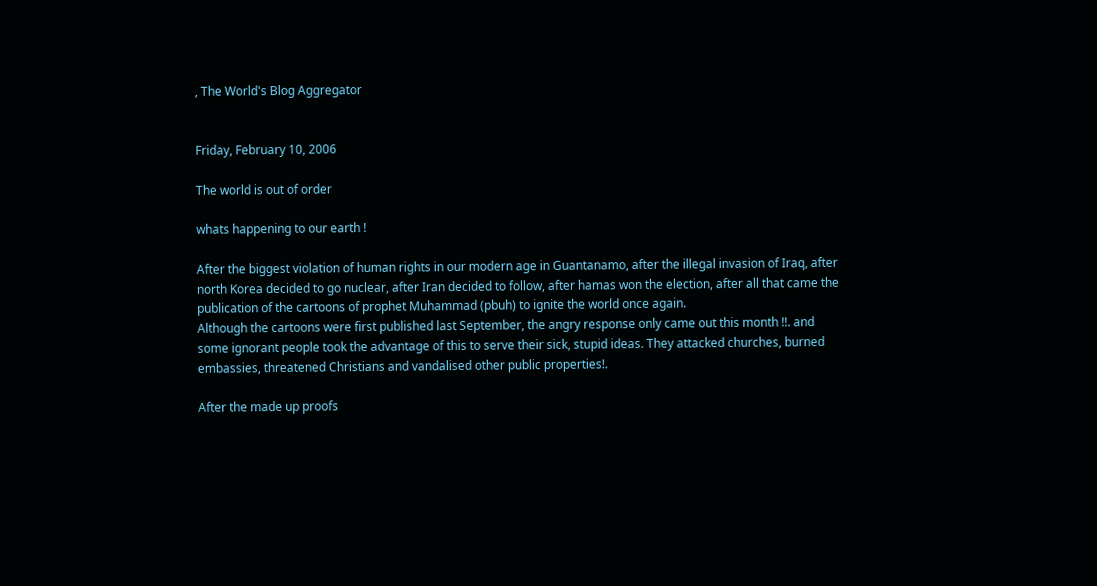, The World's Blog Aggregator


Friday, February 10, 2006

The world is out of order

whats happening to our earth !

After the biggest violation of human rights in our modern age in Guantanamo, after the illegal invasion of Iraq, after north Korea decided to go nuclear, after Iran decided to follow, after hamas won the election, after all that came the publication of the cartoons of prophet Muhammad (pbuh) to ignite the world once again.
Although the cartoons were first published last September, the angry response only came out this month !!. and some ignorant people took the advantage of this to serve their sick, stupid ideas. They attacked churches, burned embassies, threatened Christians and vandalised other public properties!.

After the made up proofs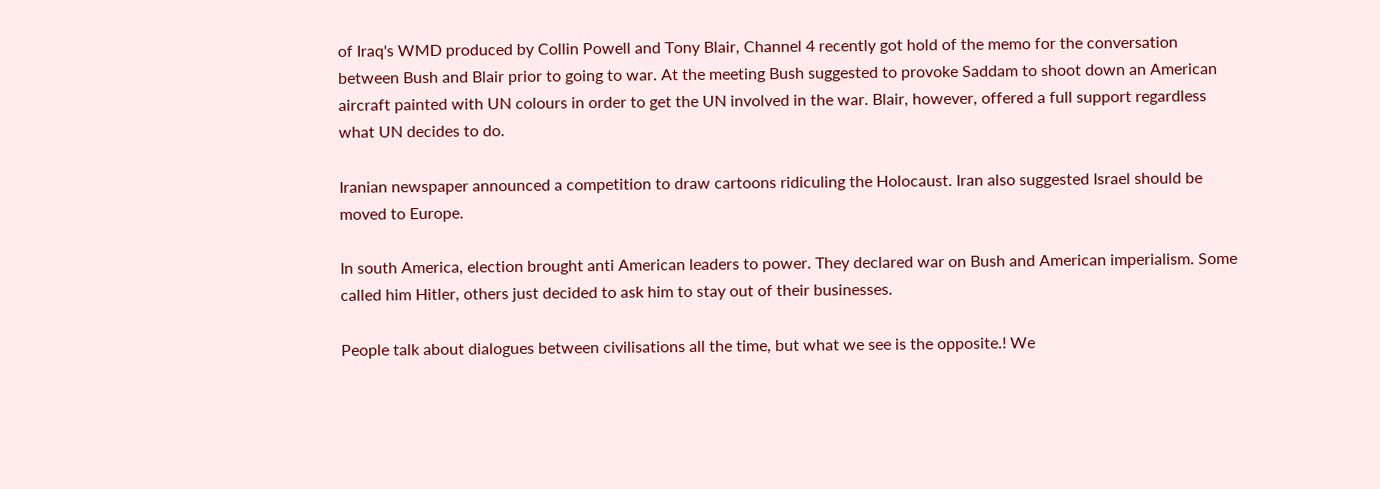of Iraq's WMD produced by Collin Powell and Tony Blair, Channel 4 recently got hold of the memo for the conversation between Bush and Blair prior to going to war. At the meeting Bush suggested to provoke Saddam to shoot down an American aircraft painted with UN colours in order to get the UN involved in the war. Blair, however, offered a full support regardless what UN decides to do.

Iranian newspaper announced a competition to draw cartoons ridiculing the Holocaust. Iran also suggested Israel should be moved to Europe.

In south America, election brought anti American leaders to power. They declared war on Bush and American imperialism. Some called him Hitler, others just decided to ask him to stay out of their businesses.

People talk about dialogues between civilisations all the time, but what we see is the opposite.! We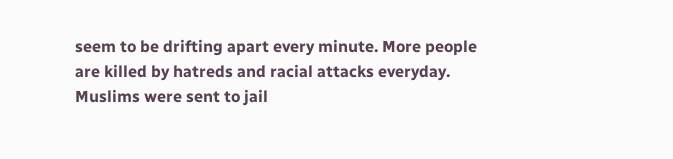seem to be drifting apart every minute. More people are killed by hatreds and racial attacks everyday. Muslims were sent to jail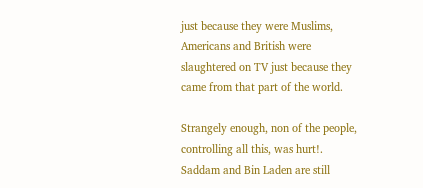just because they were Muslims, Americans and British were slaughtered on TV just because they came from that part of the world.

Strangely enough, non of the people, controlling all this, was hurt!. Saddam and Bin Laden are still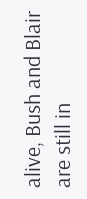alive, Bush and Blair are still in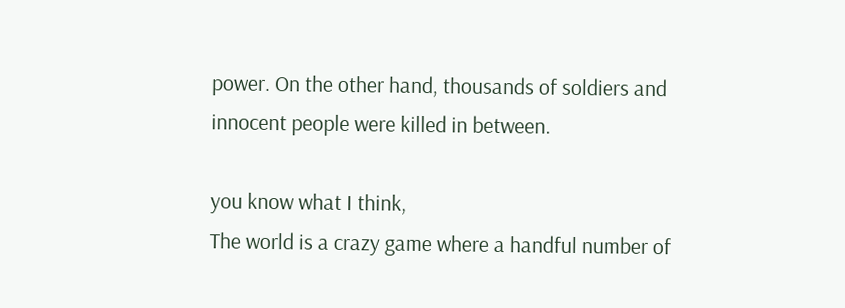power. On the other hand, thousands of soldiers and innocent people were killed in between.

you know what I think,
The world is a crazy game where a handful number of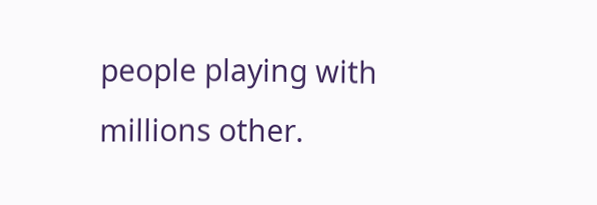people playing with millions other.